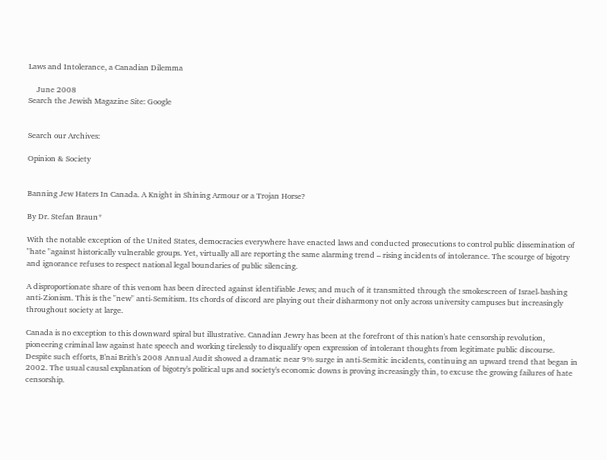Laws and Intolerance, a Canadian Dilemma

    June 2008
Search the Jewish Magazine Site: Google


Search our Archives:

Opinion & Society


Banning Jew Haters In Canada. A Knight in Shining Armour or a Trojan Horse?

By Dr. Stefan Braun*

With the notable exception of the United States, democracies everywhere have enacted laws and conducted prosecutions to control public dissemination of "hate "against historically vulnerable groups. Yet, virtually all are reporting the same alarming trend – rising incidents of intolerance. The scourge of bigotry and ignorance refuses to respect national legal boundaries of public silencing.

A disproportionate share of this venom has been directed against identifiable Jews; and much of it transmitted through the smokescreen of Israel-bashing anti-Zionism. This is the "new" anti-Semitism. Its chords of discord are playing out their disharmony not only across university campuses but increasingly throughout society at large.

Canada is no exception to this downward spiral but illustrative. Canadian Jewry has been at the forefront of this nation's hate censorship revolution, pioneering criminal law against hate speech and working tirelessly to disqualify open expression of intolerant thoughts from legitimate public discourse. Despite such efforts, B'nai Brith's 2008 Annual Audit showed a dramatic near 9% surge in anti-Semitic incidents, continuing an upward trend that began in 2002. The usual causal explanation of bigotry's political ups and society's economic downs is proving increasingly thin, to excuse the growing failures of hate censorship.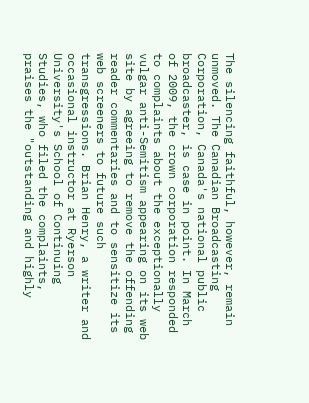The silencing faithful, however, remain unmoved. The Canadian Broadcasting Corporation, Canada's national public broadcaster, is case in point. In March of 2009, the crown corporation responded to complaints about the exceptionally vulgar anti-Semitism appearing on its web site by agreeing to remove the offending reader commentaries and to sensitize its web screeners to future such transgressions. Brian Henry, a writer and occasional instructor at Ryerson University's School of Continuing Studies, who filed the complaints, praises the "outstanding and highly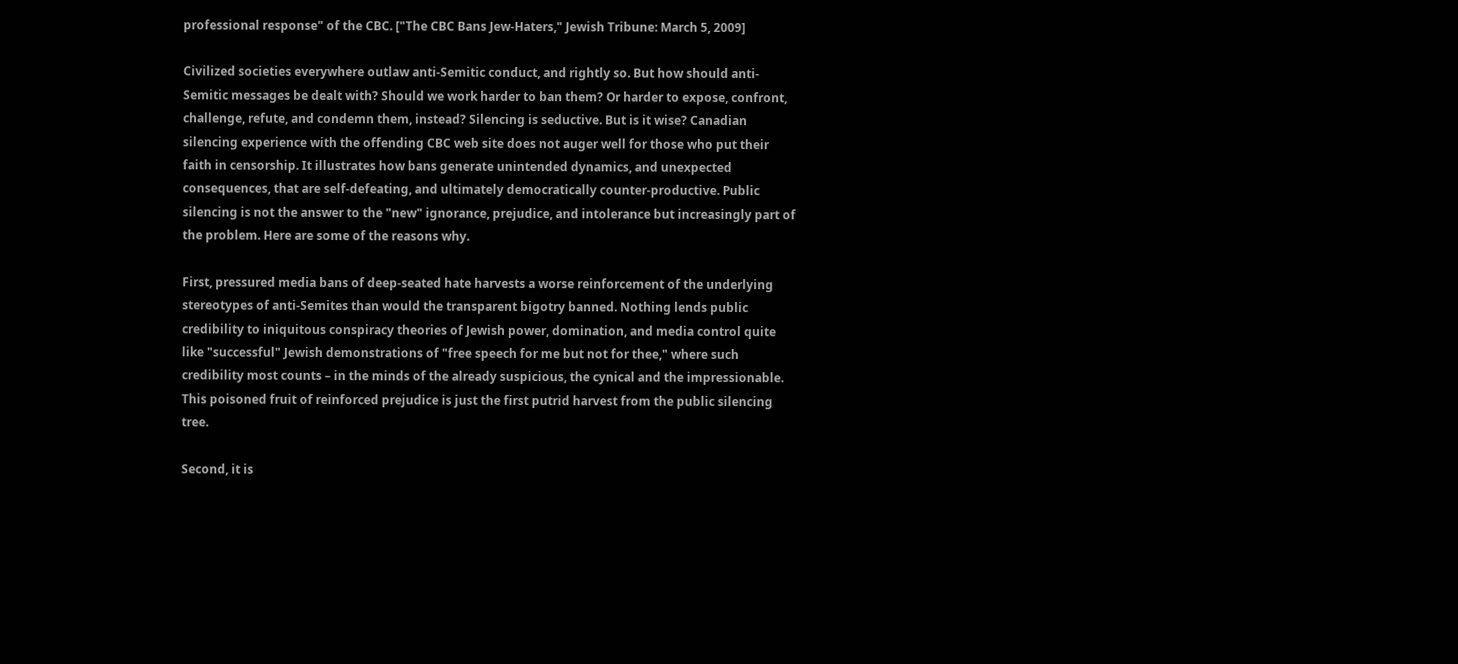professional response" of the CBC. ["The CBC Bans Jew-Haters," Jewish Tribune: March 5, 2009]

Civilized societies everywhere outlaw anti-Semitic conduct, and rightly so. But how should anti-Semitic messages be dealt with? Should we work harder to ban them? Or harder to expose, confront, challenge, refute, and condemn them, instead? Silencing is seductive. But is it wise? Canadian silencing experience with the offending CBC web site does not auger well for those who put their faith in censorship. It illustrates how bans generate unintended dynamics, and unexpected consequences, that are self-defeating, and ultimately democratically counter-productive. Public silencing is not the answer to the "new" ignorance, prejudice, and intolerance but increasingly part of the problem. Here are some of the reasons why.

First, pressured media bans of deep-seated hate harvests a worse reinforcement of the underlying stereotypes of anti-Semites than would the transparent bigotry banned. Nothing lends public credibility to iniquitous conspiracy theories of Jewish power, domination, and media control quite like "successful" Jewish demonstrations of "free speech for me but not for thee," where such credibility most counts – in the minds of the already suspicious, the cynical and the impressionable. This poisoned fruit of reinforced prejudice is just the first putrid harvest from the public silencing tree.

Second, it is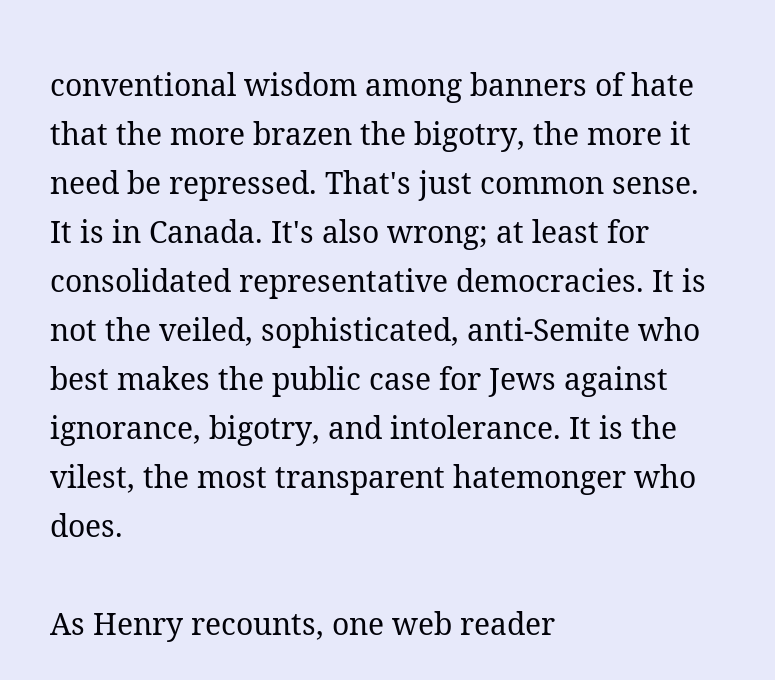conventional wisdom among banners of hate that the more brazen the bigotry, the more it need be repressed. That's just common sense. It is in Canada. It's also wrong; at least for consolidated representative democracies. It is not the veiled, sophisticated, anti-Semite who best makes the public case for Jews against ignorance, bigotry, and intolerance. It is the vilest, the most transparent hatemonger who does.

As Henry recounts, one web reader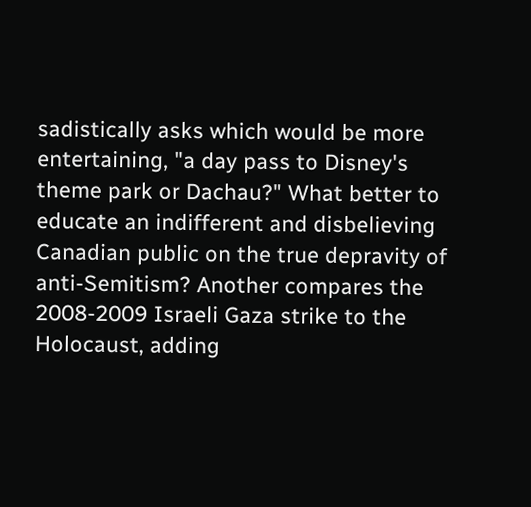sadistically asks which would be more entertaining, "a day pass to Disney's theme park or Dachau?" What better to educate an indifferent and disbelieving Canadian public on the true depravity of anti-Semitism? Another compares the 2008-2009 Israeli Gaza strike to the Holocaust, adding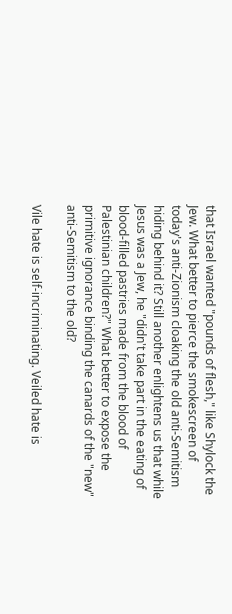that Israel wanted "pounds of flesh," like Shylock the Jew. What better to pierce the smokescreen of today's anti-Zionism cloaking the old anti-Semitism hiding behind it? Still another enlightens us that while Jesus was a Jew, he "didn't take part in the eating of blood-filled pastries made from the blood of Palestinian children?" What better to expose the primitive ignorance binding the canards of the "new" anti-Semitism to the old?

Vile hate is self-incriminating. Veiled hate is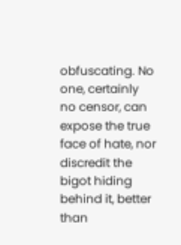obfuscating. No one, certainly no censor, can expose the true face of hate, nor discredit the bigot hiding behind it, better than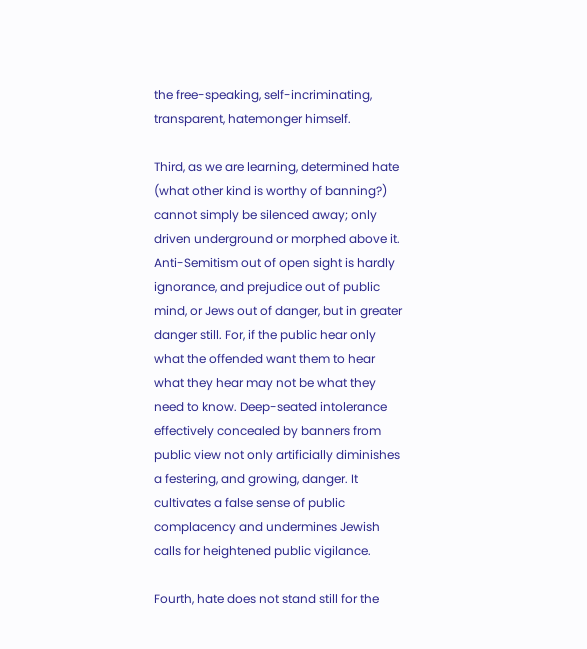the free-speaking, self-incriminating, transparent, hatemonger himself.

Third, as we are learning, determined hate (what other kind is worthy of banning?) cannot simply be silenced away; only driven underground or morphed above it. Anti-Semitism out of open sight is hardly ignorance, and prejudice out of public mind, or Jews out of danger, but in greater danger still. For, if the public hear only what the offended want them to hear what they hear may not be what they need to know. Deep-seated intolerance effectively concealed by banners from public view not only artificially diminishes a festering, and growing, danger. It cultivates a false sense of public complacency and undermines Jewish calls for heightened public vigilance.

Fourth, hate does not stand still for the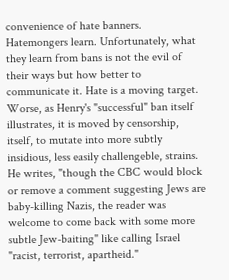convenience of hate banners. Hatemongers learn. Unfortunately, what they learn from bans is not the evil of their ways but how better to communicate it. Hate is a moving target. Worse, as Henry's "successful" ban itself illustrates, it is moved by censorship, itself, to mutate into more subtly insidious, less easily challengeble, strains. He writes, "though the CBC would block or remove a comment suggesting Jews are baby-killing Nazis, the reader was welcome to come back with some more subtle Jew-baiting" like calling Israel "racist, terrorist, apartheid."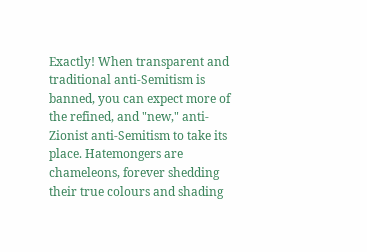Exactly! When transparent and traditional anti-Semitism is banned, you can expect more of the refined, and "new," anti-Zionist anti-Semitism to take its place. Hatemongers are chameleons, forever shedding their true colours and shading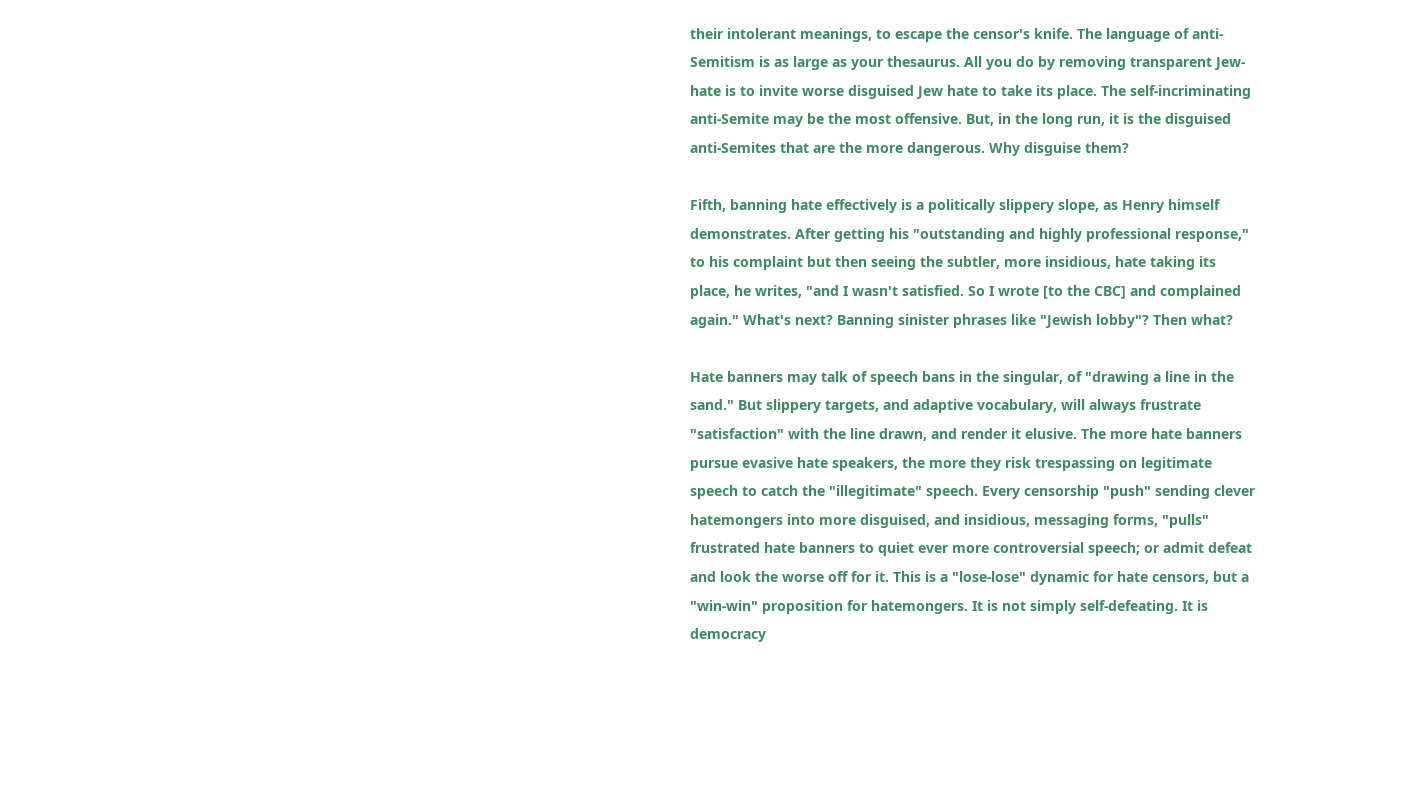their intolerant meanings, to escape the censor's knife. The language of anti-Semitism is as large as your thesaurus. All you do by removing transparent Jew-hate is to invite worse disguised Jew hate to take its place. The self-incriminating anti-Semite may be the most offensive. But, in the long run, it is the disguised anti-Semites that are the more dangerous. Why disguise them?

Fifth, banning hate effectively is a politically slippery slope, as Henry himself demonstrates. After getting his "outstanding and highly professional response," to his complaint but then seeing the subtler, more insidious, hate taking its place, he writes, "and I wasn't satisfied. So I wrote [to the CBC] and complained again." What's next? Banning sinister phrases like "Jewish lobby"? Then what?

Hate banners may talk of speech bans in the singular, of "drawing a line in the sand." But slippery targets, and adaptive vocabulary, will always frustrate "satisfaction" with the line drawn, and render it elusive. The more hate banners pursue evasive hate speakers, the more they risk trespassing on legitimate speech to catch the "illegitimate" speech. Every censorship "push" sending clever hatemongers into more disguised, and insidious, messaging forms, "pulls" frustrated hate banners to quiet ever more controversial speech; or admit defeat and look the worse off for it. This is a "lose-lose" dynamic for hate censors, but a "win-win" proposition for hatemongers. It is not simply self-defeating. It is democracy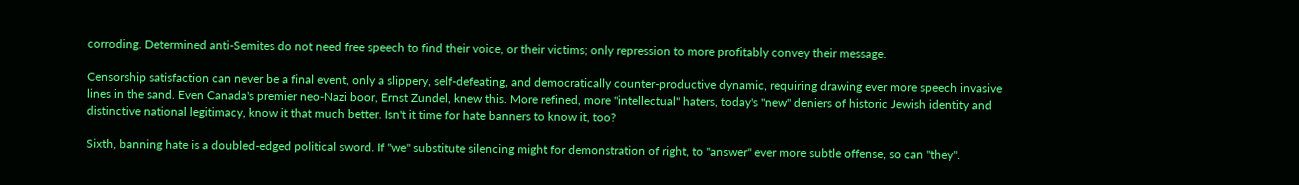corroding. Determined anti-Semites do not need free speech to find their voice, or their victims; only repression to more profitably convey their message.

Censorship satisfaction can never be a final event, only a slippery, self-defeating, and democratically counter-productive dynamic, requiring drawing ever more speech invasive lines in the sand. Even Canada's premier neo-Nazi boor, Ernst Zundel, knew this. More refined, more "intellectual" haters, today's "new" deniers of historic Jewish identity and distinctive national legitimacy, know it that much better. Isn't it time for hate banners to know it, too?

Sixth, banning hate is a doubled-edged political sword. If "we" substitute silencing might for demonstration of right, to "answer" ever more subtle offense, so can "they".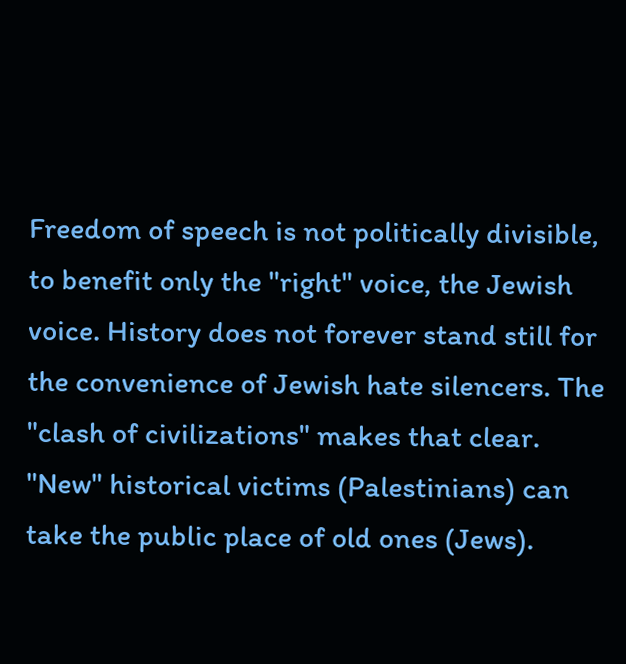Freedom of speech is not politically divisible, to benefit only the "right" voice, the Jewish voice. History does not forever stand still for the convenience of Jewish hate silencers. The "clash of civilizations" makes that clear. "New" historical victims (Palestinians) can take the public place of old ones (Jews).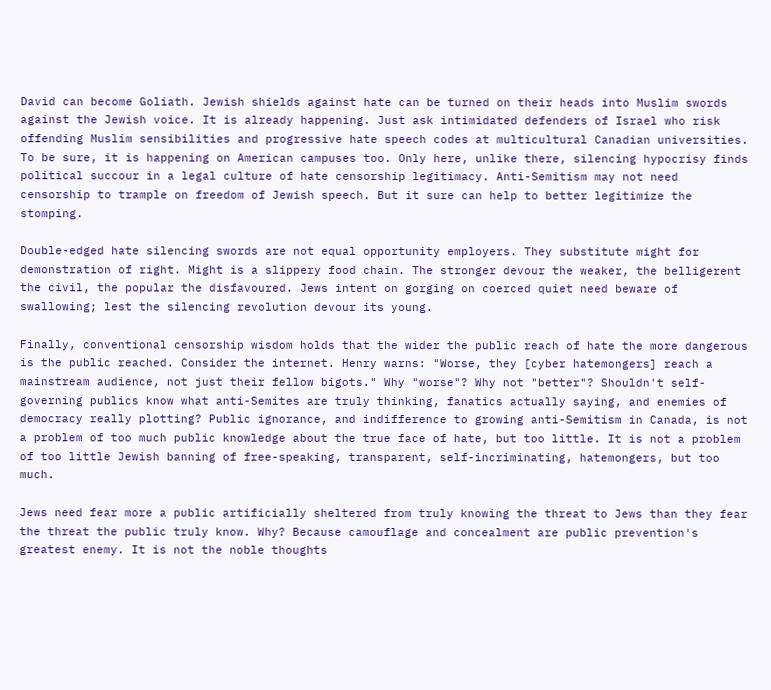David can become Goliath. Jewish shields against hate can be turned on their heads into Muslim swords against the Jewish voice. It is already happening. Just ask intimidated defenders of Israel who risk offending Muslim sensibilities and progressive hate speech codes at multicultural Canadian universities. To be sure, it is happening on American campuses too. Only here, unlike there, silencing hypocrisy finds political succour in a legal culture of hate censorship legitimacy. Anti-Semitism may not need censorship to trample on freedom of Jewish speech. But it sure can help to better legitimize the stomping.

Double-edged hate silencing swords are not equal opportunity employers. They substitute might for demonstration of right. Might is a slippery food chain. The stronger devour the weaker, the belligerent the civil, the popular the disfavoured. Jews intent on gorging on coerced quiet need beware of swallowing; lest the silencing revolution devour its young.

Finally, conventional censorship wisdom holds that the wider the public reach of hate the more dangerous is the public reached. Consider the internet. Henry warns: "Worse, they [cyber hatemongers] reach a mainstream audience, not just their fellow bigots." Why "worse"? Why not "better"? Shouldn't self-governing publics know what anti-Semites are truly thinking, fanatics actually saying, and enemies of democracy really plotting? Public ignorance, and indifference to growing anti-Semitism in Canada, is not a problem of too much public knowledge about the true face of hate, but too little. It is not a problem of too little Jewish banning of free-speaking, transparent, self-incriminating, hatemongers, but too much.

Jews need fear more a public artificially sheltered from truly knowing the threat to Jews than they fear the threat the public truly know. Why? Because camouflage and concealment are public prevention's greatest enemy. It is not the noble thoughts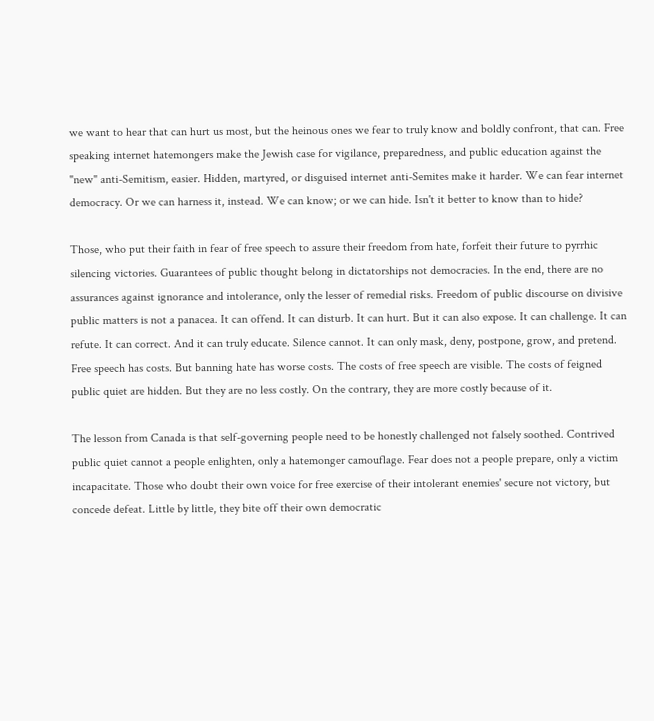we want to hear that can hurt us most, but the heinous ones we fear to truly know and boldly confront, that can. Free speaking internet hatemongers make the Jewish case for vigilance, preparedness, and public education against the "new" anti-Semitism, easier. Hidden, martyred, or disguised internet anti-Semites make it harder. We can fear internet democracy. Or we can harness it, instead. We can know; or we can hide. Isn't it better to know than to hide?

Those, who put their faith in fear of free speech to assure their freedom from hate, forfeit their future to pyrrhic silencing victories. Guarantees of public thought belong in dictatorships not democracies. In the end, there are no assurances against ignorance and intolerance, only the lesser of remedial risks. Freedom of public discourse on divisive public matters is not a panacea. It can offend. It can disturb. It can hurt. But it can also expose. It can challenge. It can refute. It can correct. And it can truly educate. Silence cannot. It can only mask, deny, postpone, grow, and pretend. Free speech has costs. But banning hate has worse costs. The costs of free speech are visible. The costs of feigned public quiet are hidden. But they are no less costly. On the contrary, they are more costly because of it.

The lesson from Canada is that self-governing people need to be honestly challenged not falsely soothed. Contrived public quiet cannot a people enlighten, only a hatemonger camouflage. Fear does not a people prepare, only a victim incapacitate. Those who doubt their own voice for free exercise of their intolerant enemies' secure not victory, but concede defeat. Little by little, they bite off their own democratic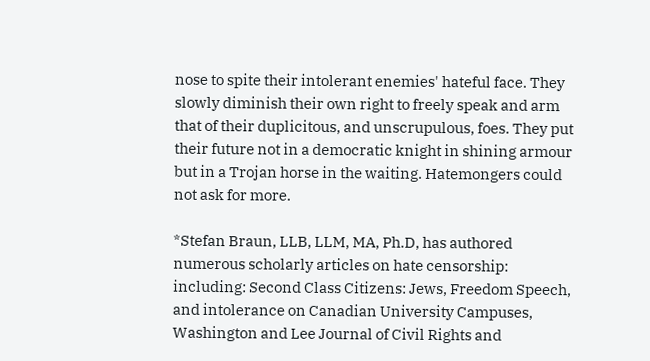nose to spite their intolerant enemies' hateful face. They slowly diminish their own right to freely speak and arm that of their duplicitous, and unscrupulous, foes. They put their future not in a democratic knight in shining armour but in a Trojan horse in the waiting. Hatemongers could not ask for more.

*Stefan Braun, LLB, LLM, MA, Ph.D, has authored numerous scholarly articles on hate censorship: including: Second Class Citizens: Jews, Freedom Speech, and intolerance on Canadian University Campuses, Washington and Lee Journal of Civil Rights and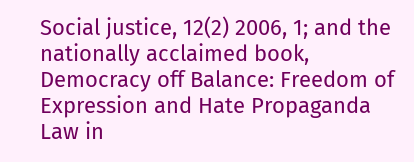Social justice, 12(2) 2006, 1; and the nationally acclaimed book, Democracy off Balance: Freedom of Expression and Hate Propaganda Law in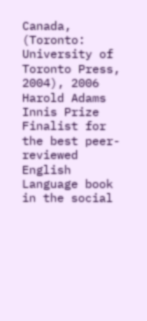Canada, (Toronto: University of Toronto Press, 2004), 2006 Harold Adams Innis Prize Finalist for the best peer-reviewed English Language book in the social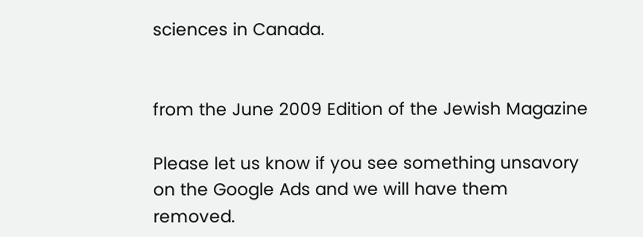sciences in Canada.


from the June 2009 Edition of the Jewish Magazine

Please let us know if you see something unsavory on the Google Ads and we will have them removed.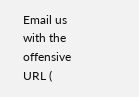Email us with the offensive URL (